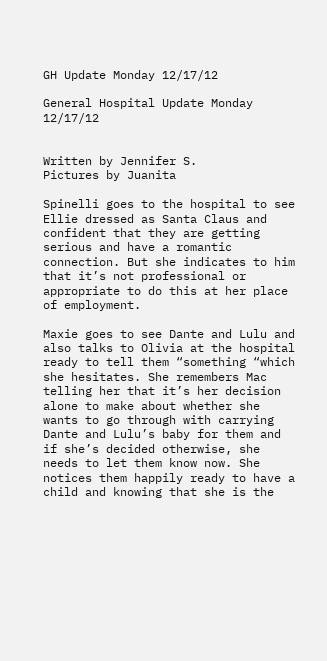GH Update Monday 12/17/12

General Hospital Update Monday 12/17/12


Written by Jennifer S.
Pictures by Juanita

Spinelli goes to the hospital to see Ellie dressed as Santa Claus and confident that they are getting serious and have a romantic connection. But she indicates to him that it’s not professional or appropriate to do this at her place of employment.

Maxie goes to see Dante and Lulu and also talks to Olivia at the hospital ready to tell them “something “which she hesitates. She remembers Mac telling her that it’s her decision alone to make about whether she wants to go through with carrying Dante and Lulu’s baby for them and if she’s decided otherwise, she needs to let them know now. She notices them happily ready to have a child and knowing that she is the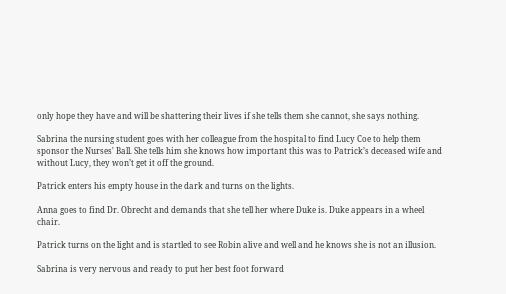only hope they have and will be shattering their lives if she tells them she cannot, she says nothing.

Sabrina the nursing student goes with her colleague from the hospital to find Lucy Coe to help them sponsor the Nurses' Ball. She tells him she knows how important this was to Patrick’s deceased wife and without Lucy, they won’t get it off the ground.

Patrick enters his empty house in the dark and turns on the lights.

Anna goes to find Dr. Obrecht and demands that she tell her where Duke is. Duke appears in a wheel chair.

Patrick turns on the light and is startled to see Robin alive and well and he knows she is not an illusion.

Sabrina is very nervous and ready to put her best foot forward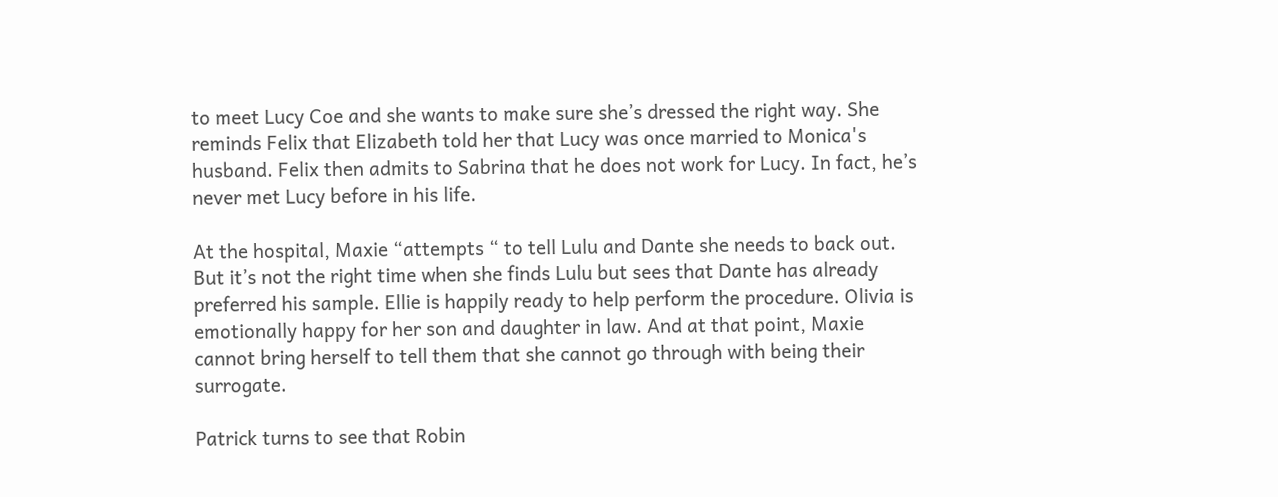to meet Lucy Coe and she wants to make sure she’s dressed the right way. She reminds Felix that Elizabeth told her that Lucy was once married to Monica's husband. Felix then admits to Sabrina that he does not work for Lucy. In fact, he’s never met Lucy before in his life.

At the hospital, Maxie “attempts “ to tell Lulu and Dante she needs to back out. But it’s not the right time when she finds Lulu but sees that Dante has already preferred his sample. Ellie is happily ready to help perform the procedure. Olivia is emotionally happy for her son and daughter in law. And at that point, Maxie cannot bring herself to tell them that she cannot go through with being their surrogate.

Patrick turns to see that Robin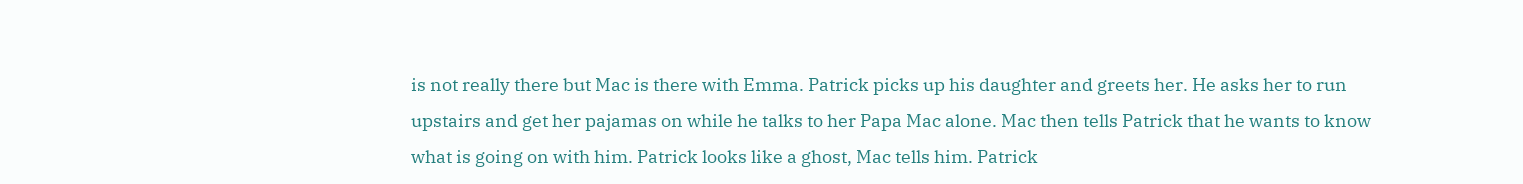is not really there but Mac is there with Emma. Patrick picks up his daughter and greets her. He asks her to run upstairs and get her pajamas on while he talks to her Papa Mac alone. Mac then tells Patrick that he wants to know what is going on with him. Patrick looks like a ghost, Mac tells him. Patrick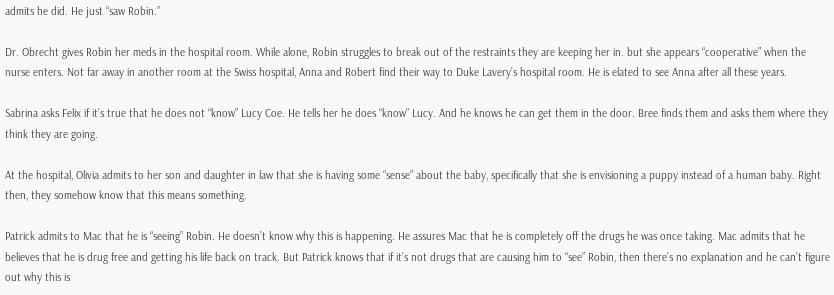admits he did. He just “saw Robin.”

Dr. Obrecht gives Robin her meds in the hospital room. While alone, Robin struggles to break out of the restraints they are keeping her in. but she appears “cooperative” when the nurse enters. Not far away in another room at the Swiss hospital, Anna and Robert find their way to Duke Lavery’s hospital room. He is elated to see Anna after all these years.

Sabrina asks Felix if it’s true that he does not “know” Lucy Coe. He tells her he does “know” Lucy. And he knows he can get them in the door. Bree finds them and asks them where they think they are going.

At the hospital, Olivia admits to her son and daughter in law that she is having some “sense” about the baby, specifically that she is envisioning a puppy instead of a human baby. Right then, they somehow know that this means something.

Patrick admits to Mac that he is “seeing” Robin. He doesn’t know why this is happening. He assures Mac that he is completely off the drugs he was once taking. Mac admits that he believes that he is drug free and getting his life back on track. But Patrick knows that if it’s not drugs that are causing him to “see” Robin, then there’s no explanation and he can’t figure out why this is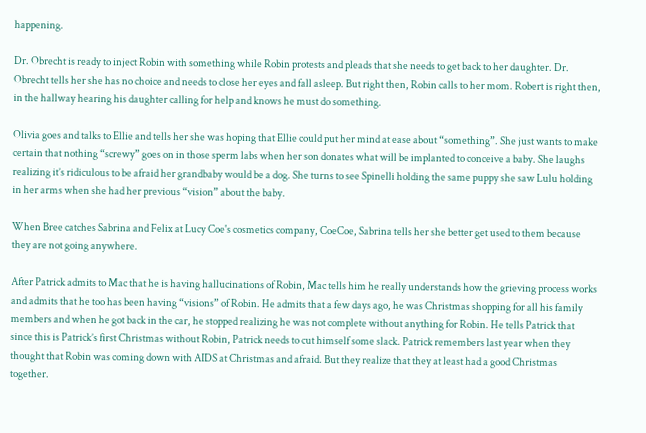happening.

Dr. Obrecht is ready to inject Robin with something while Robin protests and pleads that she needs to get back to her daughter. Dr. Obrecht tells her she has no choice and needs to close her eyes and fall asleep. But right then, Robin calls to her mom. Robert is right then, in the hallway hearing his daughter calling for help and knows he must do something.

Olivia goes and talks to Ellie and tells her she was hoping that Ellie could put her mind at ease about “something”. She just wants to make certain that nothing “screwy” goes on in those sperm labs when her son donates what will be implanted to conceive a baby. She laughs realizing it’s ridiculous to be afraid her grandbaby would be a dog. She turns to see Spinelli holding the same puppy she saw Lulu holding in her arms when she had her previous “vision” about the baby.

When Bree catches Sabrina and Felix at Lucy Coe's cosmetics company, CoeCoe, Sabrina tells her she better get used to them because they are not going anywhere.

After Patrick admits to Mac that he is having hallucinations of Robin, Mac tells him he really understands how the grieving process works and admits that he too has been having “visions” of Robin. He admits that a few days ago, he was Christmas shopping for all his family members and when he got back in the car, he stopped realizing he was not complete without anything for Robin. He tells Patrick that since this is Patrick’s first Christmas without Robin, Patrick needs to cut himself some slack. Patrick remembers last year when they thought that Robin was coming down with AIDS at Christmas and afraid. But they realize that they at least had a good Christmas together.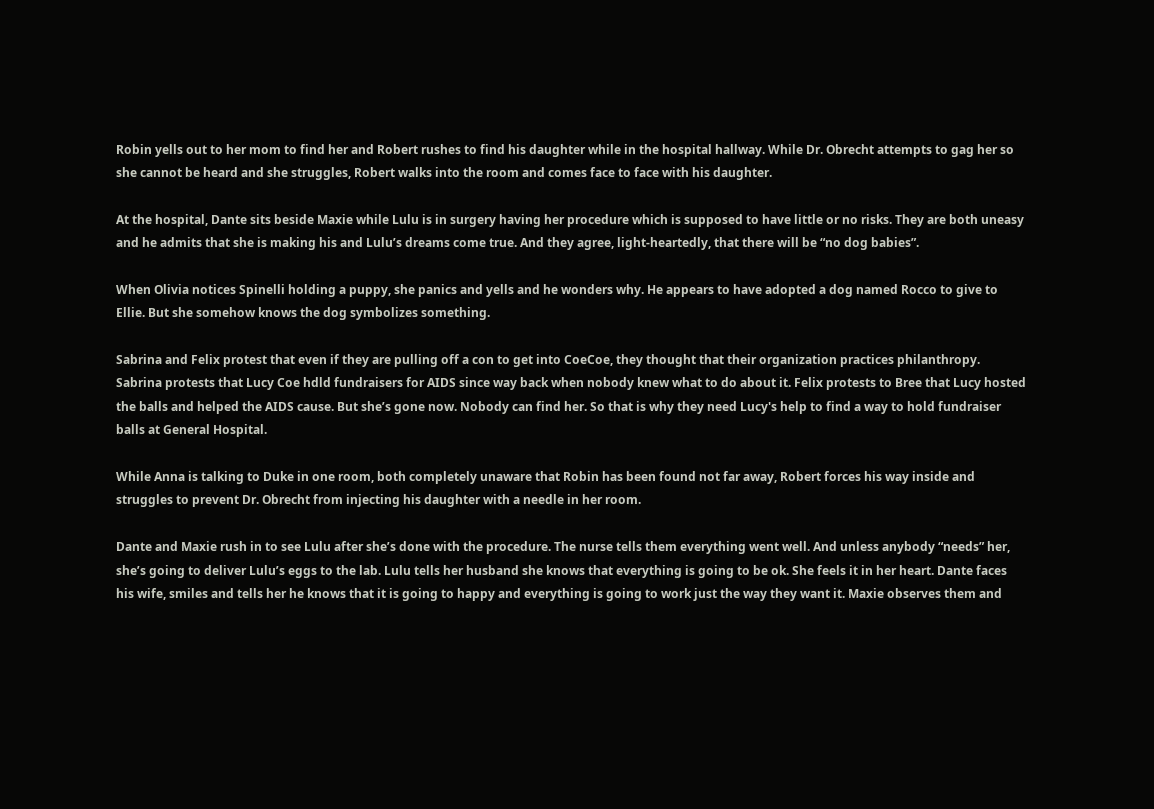Robin yells out to her mom to find her and Robert rushes to find his daughter while in the hospital hallway. While Dr. Obrecht attempts to gag her so she cannot be heard and she struggles, Robert walks into the room and comes face to face with his daughter.

At the hospital, Dante sits beside Maxie while Lulu is in surgery having her procedure which is supposed to have little or no risks. They are both uneasy and he admits that she is making his and Lulu’s dreams come true. And they agree, light-heartedly, that there will be “no dog babies”.

When Olivia notices Spinelli holding a puppy, she panics and yells and he wonders why. He appears to have adopted a dog named Rocco to give to Ellie. But she somehow knows the dog symbolizes something.

Sabrina and Felix protest that even if they are pulling off a con to get into CoeCoe, they thought that their organization practices philanthropy. Sabrina protests that Lucy Coe hdld fundraisers for AIDS since way back when nobody knew what to do about it. Felix protests to Bree that Lucy hosted the balls and helped the AIDS cause. But she’s gone now. Nobody can find her. So that is why they need Lucy's help to find a way to hold fundraiser balls at General Hospital.

While Anna is talking to Duke in one room, both completely unaware that Robin has been found not far away, Robert forces his way inside and struggles to prevent Dr. Obrecht from injecting his daughter with a needle in her room.

Dante and Maxie rush in to see Lulu after she’s done with the procedure. The nurse tells them everything went well. And unless anybody “needs” her, she’s going to deliver Lulu’s eggs to the lab. Lulu tells her husband she knows that everything is going to be ok. She feels it in her heart. Dante faces his wife, smiles and tells her he knows that it is going to happy and everything is going to work just the way they want it. Maxie observes them and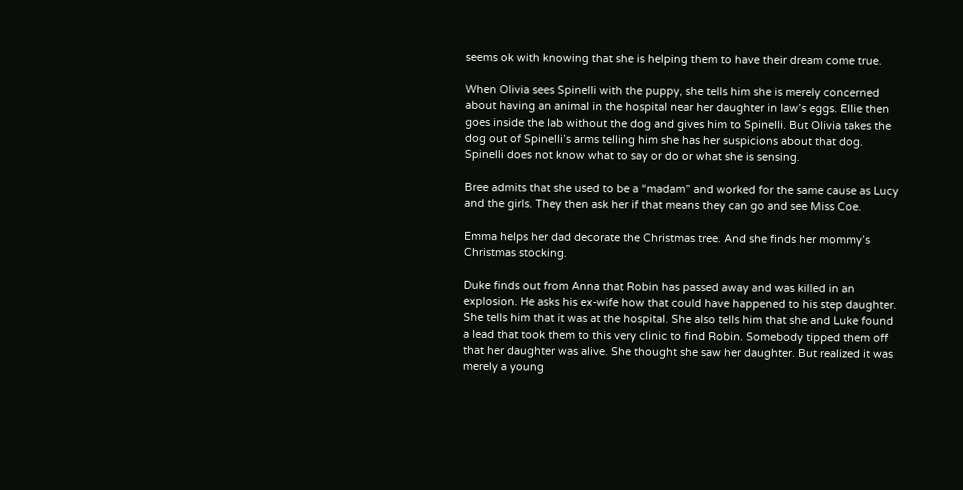seems ok with knowing that she is helping them to have their dream come true.

When Olivia sees Spinelli with the puppy, she tells him she is merely concerned about having an animal in the hospital near her daughter in law’s eggs. Ellie then goes inside the lab without the dog and gives him to Spinelli. But Olivia takes the dog out of Spinelli’s arms telling him she has her suspicions about that dog. Spinelli does not know what to say or do or what she is sensing.

Bree admits that she used to be a “madam” and worked for the same cause as Lucy and the girls. They then ask her if that means they can go and see Miss Coe.

Emma helps her dad decorate the Christmas tree. And she finds her mommy’s Christmas stocking.

Duke finds out from Anna that Robin has passed away and was killed in an explosion. He asks his ex-wife how that could have happened to his step daughter. She tells him that it was at the hospital. She also tells him that she and Luke found a lead that took them to this very clinic to find Robin. Somebody tipped them off that her daughter was alive. She thought she saw her daughter. But realized it was merely a young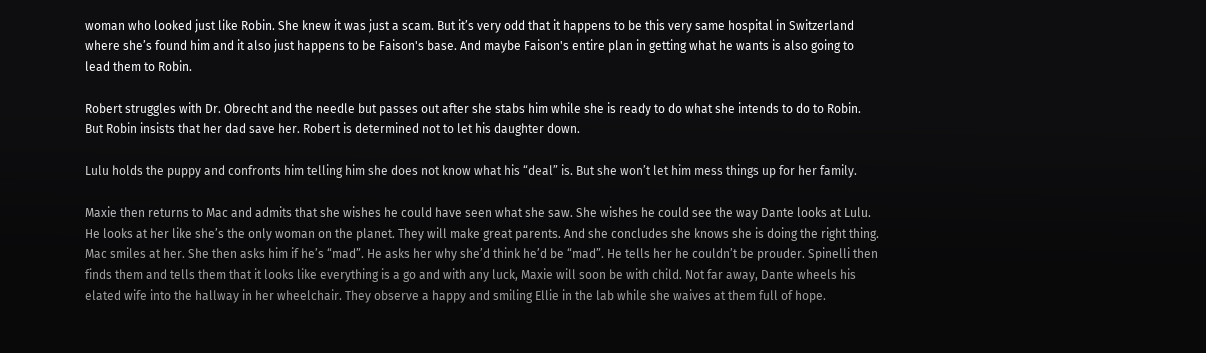woman who looked just like Robin. She knew it was just a scam. But it’s very odd that it happens to be this very same hospital in Switzerland where she’s found him and it also just happens to be Faison's base. And maybe Faison's entire plan in getting what he wants is also going to lead them to Robin.

Robert struggles with Dr. Obrecht and the needle but passes out after she stabs him while she is ready to do what she intends to do to Robin. But Robin insists that her dad save her. Robert is determined not to let his daughter down.

Lulu holds the puppy and confronts him telling him she does not know what his “deal” is. But she won’t let him mess things up for her family.

Maxie then returns to Mac and admits that she wishes he could have seen what she saw. She wishes he could see the way Dante looks at Lulu. He looks at her like she’s the only woman on the planet. They will make great parents. And she concludes she knows she is doing the right thing. Mac smiles at her. She then asks him if he’s “mad”. He asks her why she’d think he’d be “mad”. He tells her he couldn’t be prouder. Spinelli then finds them and tells them that it looks like everything is a go and with any luck, Maxie will soon be with child. Not far away, Dante wheels his elated wife into the hallway in her wheelchair. They observe a happy and smiling Ellie in the lab while she waives at them full of hope.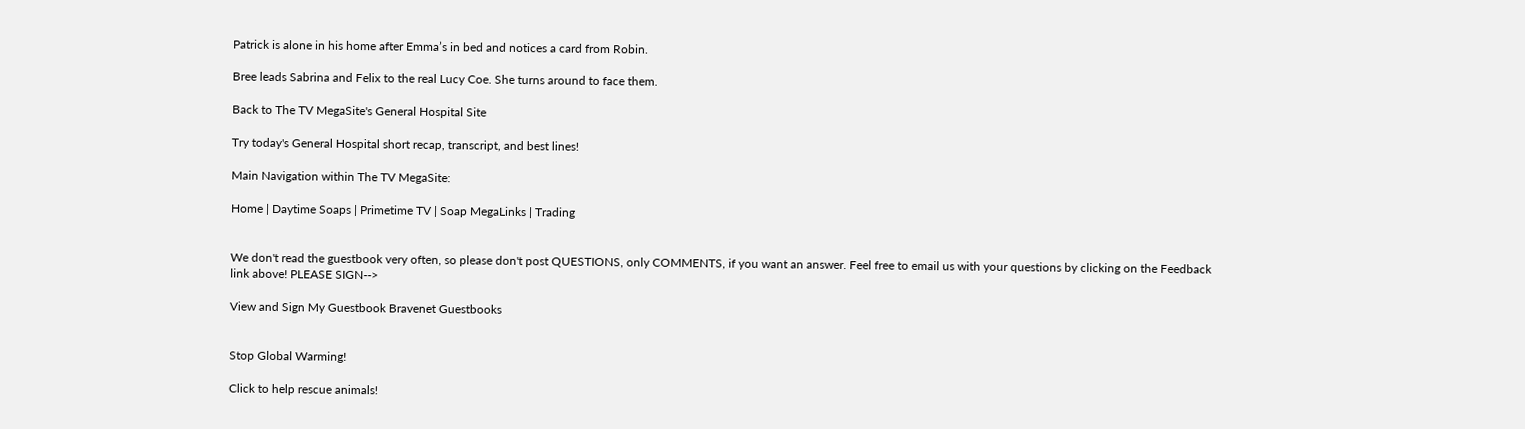Patrick is alone in his home after Emma’s in bed and notices a card from Robin.

Bree leads Sabrina and Felix to the real Lucy Coe. She turns around to face them.

Back to The TV MegaSite's General Hospital Site

Try today's General Hospital short recap, transcript, and best lines!

Main Navigation within The TV MegaSite:

Home | Daytime Soaps | Primetime TV | Soap MegaLinks | Trading


We don't read the guestbook very often, so please don't post QUESTIONS, only COMMENTS, if you want an answer. Feel free to email us with your questions by clicking on the Feedback link above! PLEASE SIGN-->

View and Sign My Guestbook Bravenet Guestbooks


Stop Global Warming!

Click to help rescue animals!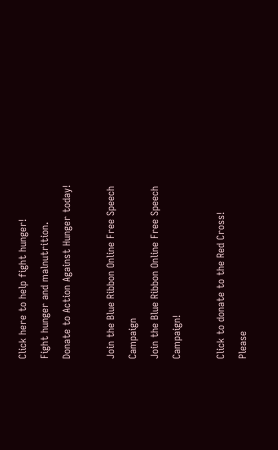Click here to help fight hunger!
Fight hunger and malnutrition.
Donate to Action Against Hunger today!

Join the Blue Ribbon Online Free Speech Campaign
Join the Blue Ribbon Online Free Speech Campaign!

Click to donate to the Red Cross!
Please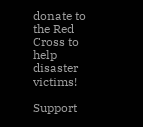donate to the Red Cross to help disaster victims!

Support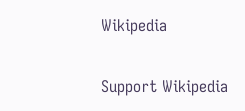Wikipedia

Support Wikipedia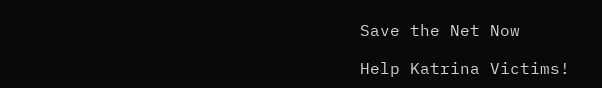Save the Net Now

Help Katrina Victims!